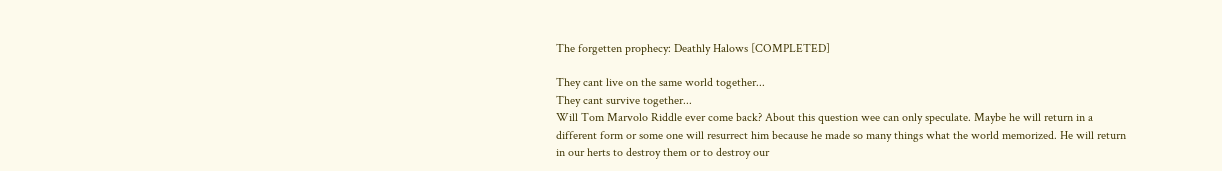The forgetten prophecy: Deathly Halows [COMPLETED]

They cant live on the same world together...
They cant survive together...
Will Tom Marvolo Riddle ever come back? About this question wee can only speculate. Maybe he will return in a different form or some one will resurrect him because he made so many things what the world memorized. He will return in our herts to destroy them or to destroy our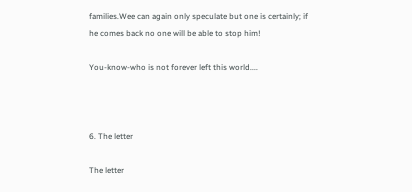families.Wee can again only speculate but one is certainly; if he comes back no one will be able to stop him!

You-know-who is not forever left this world....



6. The letter

The letter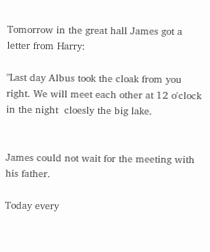Tomorrow in the great hall James got a letter from Harry:

"Last day Albus took the cloak from you right. We will meet each other at 12 o'clock in the night  cloesly the big lake.


James could not wait for the meeting with his father.

Today every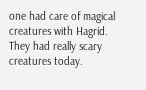one had care of magical creatures with Hagrid. They had really scary creatures today.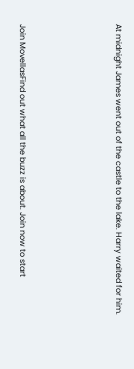At midnight James went out of the castle to the lake. Harry waited for him.




Join MovellasFind out what all the buzz is about. Join now to start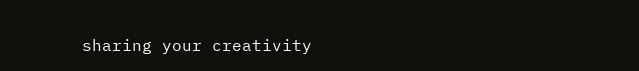sharing your creativity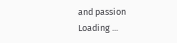and passion
Loading ...